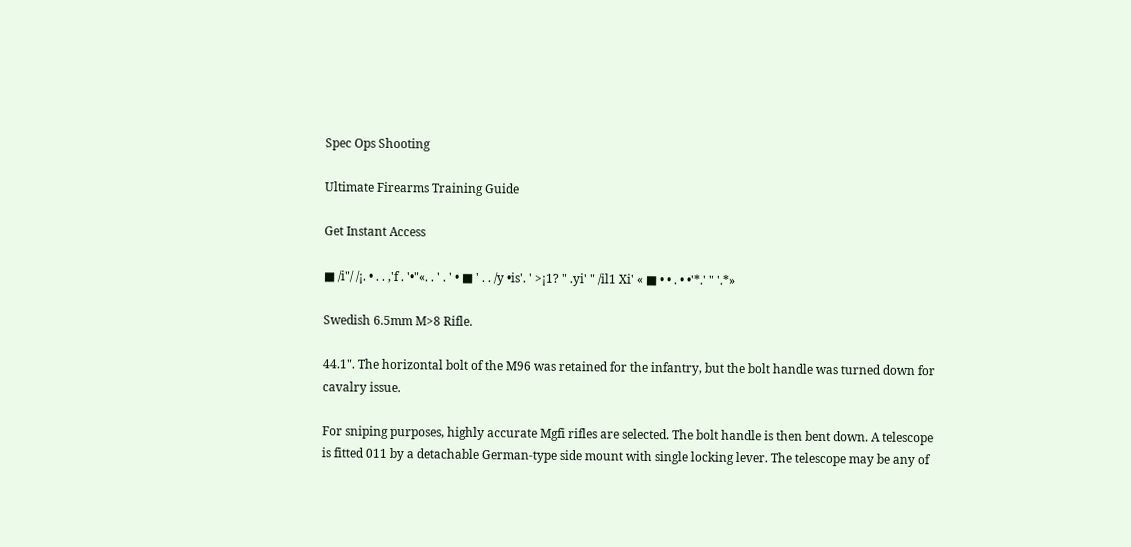Spec Ops Shooting

Ultimate Firearms Training Guide

Get Instant Access

■ /i"/ /¡. • . . ,'f . '•"«. . ' . ' • ■ ' . . /y •is'. ' >¡1? " .yi' " /il1 Xi' « ■ • • . • •'*.' " '.*»

Swedish 6.5mm M>8 Rifle.

44.1". The horizontal bolt of the M96 was retained for the infantry, but the bolt handle was turned down for cavalry issue.

For sniping purposes, highly accurate Mgfi rifles are selected. The bolt handle is then bent down. A telescope is fitted 011 by a detachable German-type side mount with single locking lever. The telescope may be any of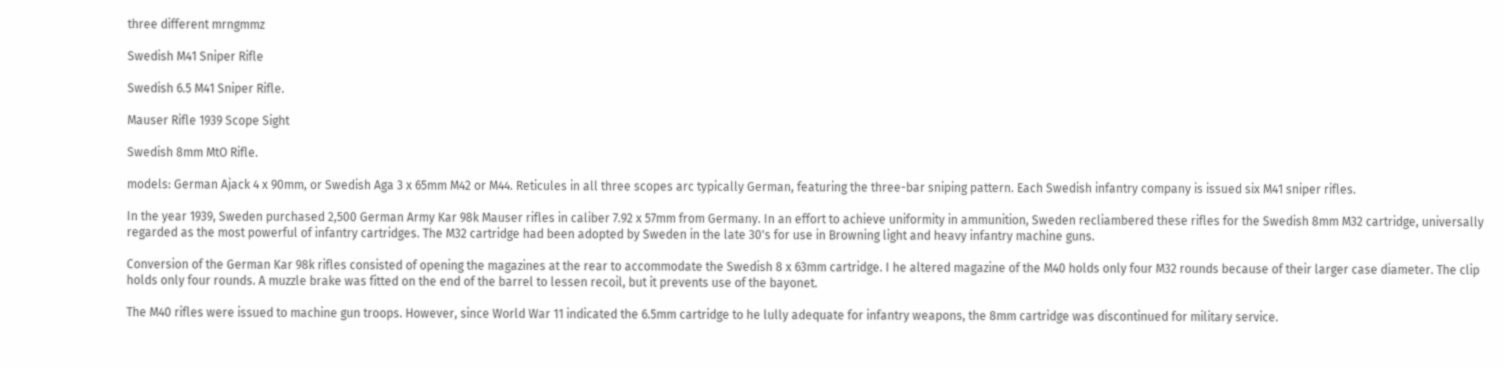three different mrngmmz

Swedish M41 Sniper Rifle

Swedish 6.5 M41 Sniper Rifle.

Mauser Rifle 1939 Scope Sight

Swedish 8mm MtO Rifle.

models: German Ajack 4 x 90mm, or Swedish Aga 3 x 65mm M42 or M44. Reticules in all three scopes arc typically German, featuring the three-bar sniping pattern. Each Swedish infantry company is issued six M41 sniper rifles.

In the year 1939, Sweden purchased 2,500 German Army Kar 98k Mauser rifles in caliber 7.92 x 57mm from Germany. In an effort to achieve uniformity in ammunition, Sweden recliambered these rifles for the Swedish 8mm M32 cartridge, universally regarded as the most powerful of infantry cartridges. The M32 cartridge had been adopted by Sweden in the late 30's for use in Browning light and heavy infantry machine guns.

Conversion of the German Kar 98k rifles consisted of opening the magazines at the rear to accommodate the Swedish 8 x 63mm cartridge. I he altered magazine of the M40 holds only four M32 rounds because of their larger case diameter. The clip holds only four rounds. A muzzle brake was fitted on the end of the barrel to lessen recoil, but it prevents use of the bayonet.

The M40 rifles were issued to machine gun troops. However, since World War 11 indicated the 6.5mm cartridge to he lully adequate for infantry weapons, the 8mm cartridge was discontinued for military service.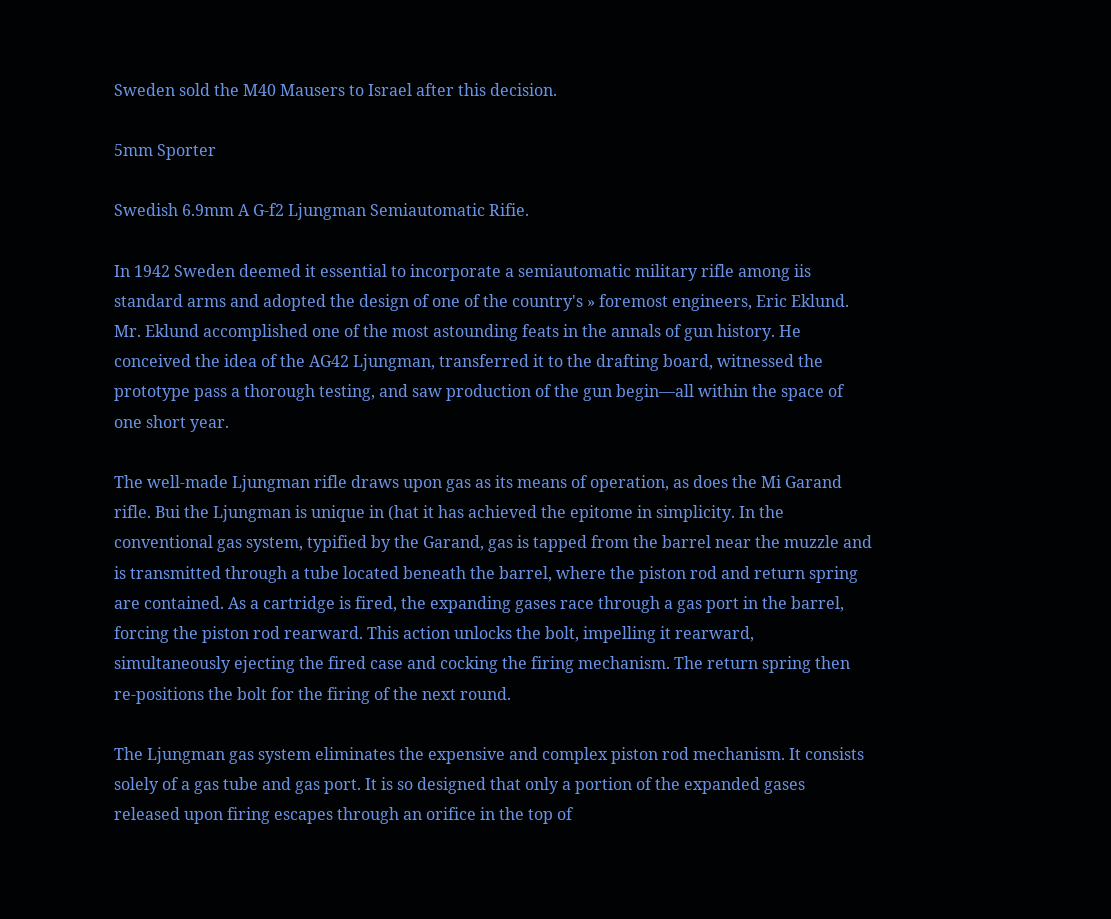Sweden sold the M40 Mausers to Israel after this decision.

5mm Sporter

Swedish 6.9mm A G-f2 Ljungman Semiautomatic Rifie.

In 1942 Sweden deemed it essential to incorporate a semiautomatic military rifle among iis standard arms and adopted the design of one of the country's » foremost engineers, Eric Eklund. Mr. Eklund accomplished one of the most astounding feats in the annals of gun history. He conceived the idea of the AG42 Ljungman, transferred it to the drafting board, witnessed the prototype pass a thorough testing, and saw production of the gun begin—all within the space of one short year.

The well-made Ljungman rifle draws upon gas as its means of operation, as does the Mi Garand rifle. Bui the Ljungman is unique in (hat it has achieved the epitome in simplicity. In the conventional gas system, typified by the Garand, gas is tapped from the barrel near the muzzle and is transmitted through a tube located beneath the barrel, where the piston rod and return spring are contained. As a cartridge is fired, the expanding gases race through a gas port in the barrel, forcing the piston rod rearward. This action unlocks the bolt, impelling it rearward, simultaneously ejecting the fired case and cocking the firing mechanism. The return spring then re-positions the bolt for the firing of the next round.

The Ljungman gas system eliminates the expensive and complex piston rod mechanism. It consists solely of a gas tube and gas port. It is so designed that only a portion of the expanded gases released upon firing escapes through an orifice in the top of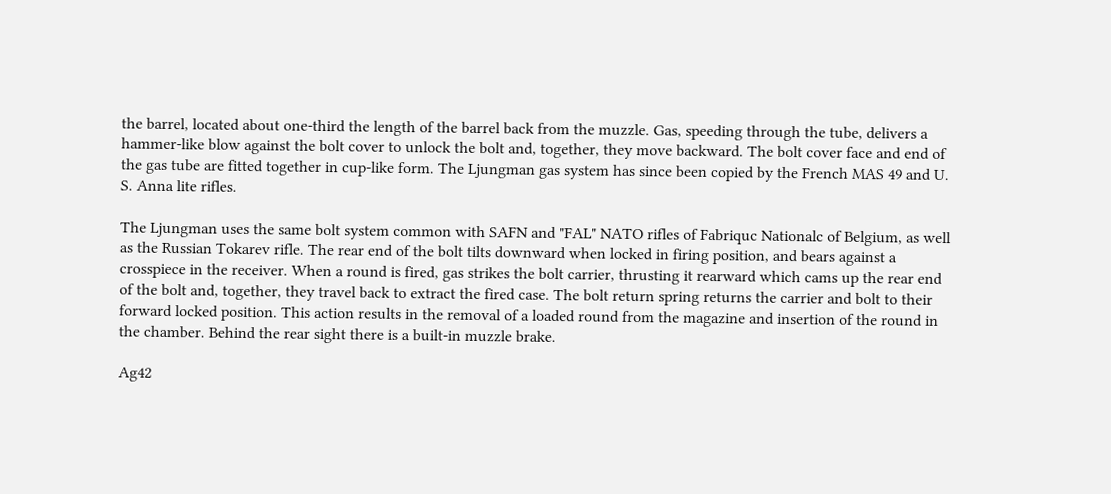the barrel, located about one-third the length of the barrel back from the muzzle. Gas, speeding through the tube, delivers a hammer-like blow against the bolt cover to unlock the bolt and, together, they move backward. The bolt cover face and end of the gas tube are fitted together in cup-like form. The Ljungman gas system has since been copied by the French MAS 49 and U. S. Anna lite rifles.

The Ljungman uses the same bolt system common with SAFN and "FAL" NATO rifles of Fabriquc Nationalc of Belgium, as well as the Russian Tokarev rifle. The rear end of the bolt tilts downward when locked in firing position, and bears against a crosspiece in the receiver. When a round is fired, gas strikes the bolt carrier, thrusting it rearward which cams up the rear end of the bolt and, together, they travel back to extract the fired case. The bolt return spring returns the carrier and bolt to their forward locked position. This action results in the removal of a loaded round from the magazine and insertion of the round in the chamber. Behind the rear sight there is a built-in muzzle brake.

Ag42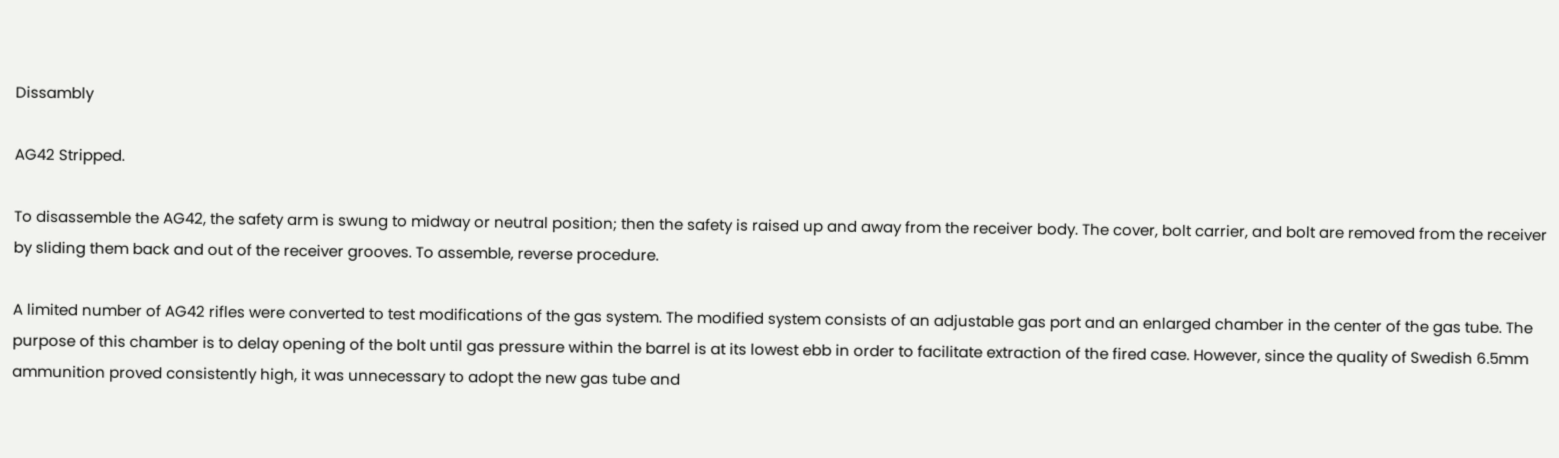Dissambly

AG42 Stripped.

To disassemble the AG42, the safety arm is swung to midway or neutral position; then the safety is raised up and away from the receiver body. The cover, bolt carrier, and bolt are removed from the receiver by sliding them back and out of the receiver grooves. To assemble, reverse procedure.

A limited number of AG42 rifles were converted to test modifications of the gas system. The modified system consists of an adjustable gas port and an enlarged chamber in the center of the gas tube. The purpose of this chamber is to delay opening of the bolt until gas pressure within the barrel is at its lowest ebb in order to facilitate extraction of the fired case. However, since the quality of Swedish 6.5mm ammunition proved consistently high, it was unnecessary to adopt the new gas tube and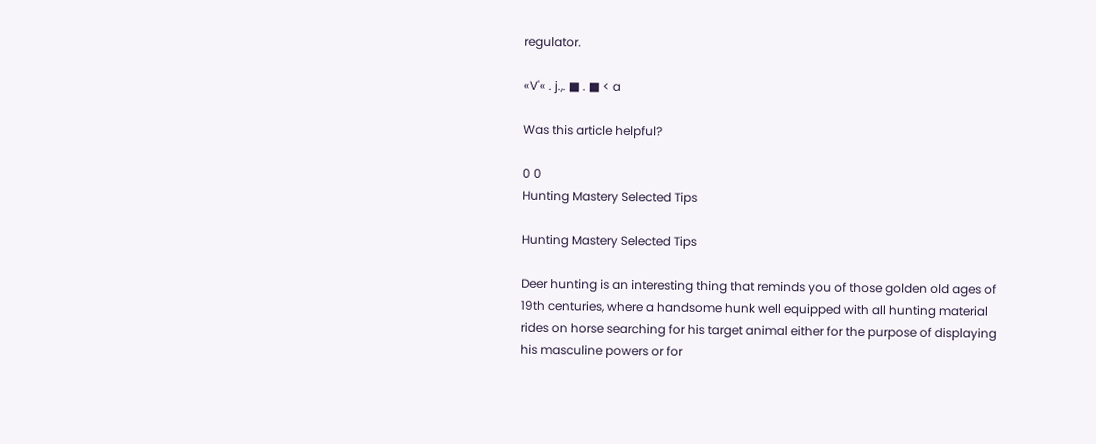regulator.

«V'« . j.,. ■ . ■ < a

Was this article helpful?

0 0
Hunting Mastery Selected Tips

Hunting Mastery Selected Tips

Deer hunting is an interesting thing that reminds you of those golden old ages of 19th centuries, where a handsome hunk well equipped with all hunting material rides on horse searching for his target animal either for the purpose of displaying his masculine powers or for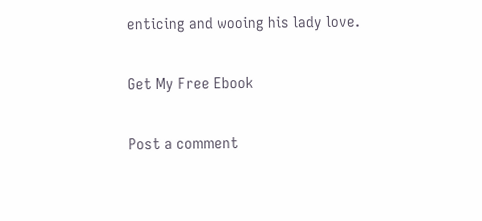enticing and wooing his lady love.

Get My Free Ebook

Post a comment